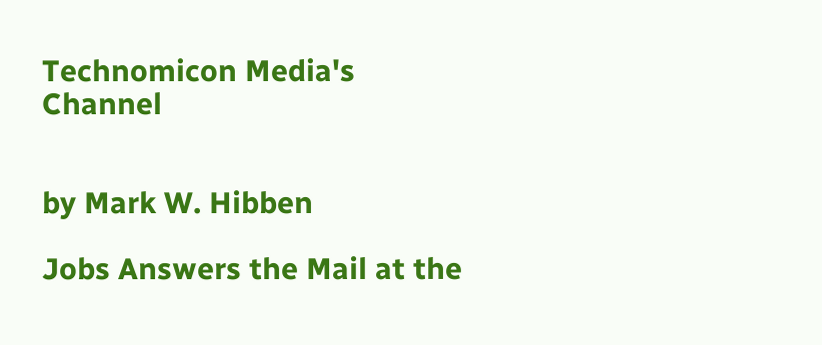Technomicon Media's Channel


by Mark W. Hibben

Jobs Answers the Mail at the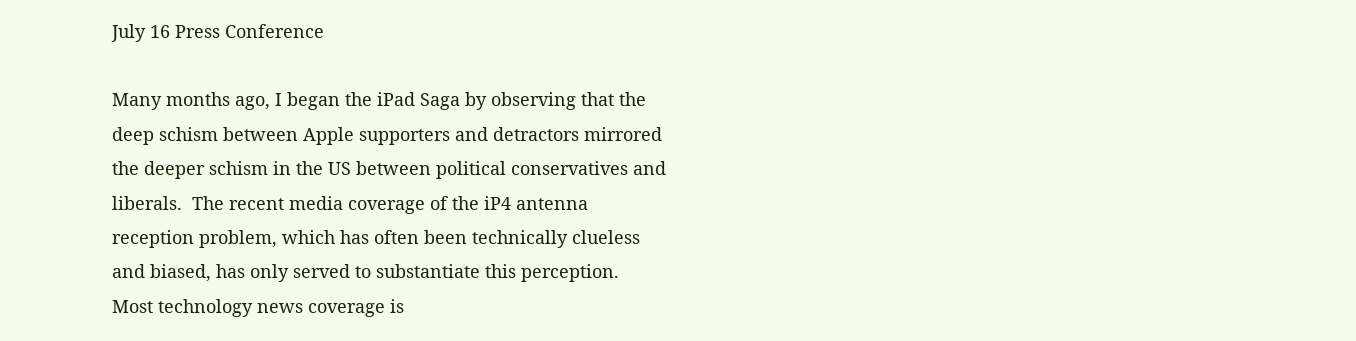July 16 Press Conference

Many months ago, I began the iPad Saga by observing that the deep schism between Apple supporters and detractors mirrored the deeper schism in the US between political conservatives and liberals.  The recent media coverage of the iP4 antenna reception problem, which has often been technically clueless and biased, has only served to substantiate this perception.  Most technology news coverage is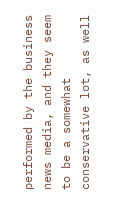performed by the business news media, and they seem to be a somewhat conservative lot, as well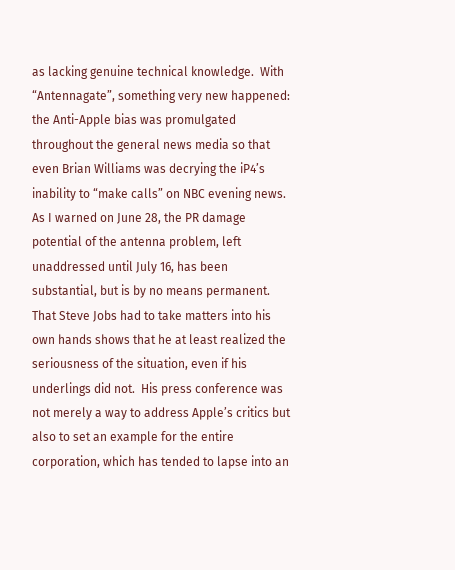as lacking genuine technical knowledge.  With “Antennagate”, something very new happened:  the Anti-Apple bias was promulgated throughout the general news media so that even Brian Williams was decrying the iP4’s inability to “make calls” on NBC evening news.  As I warned on June 28, the PR damage potential of the antenna problem, left unaddressed until July 16, has been substantial, but is by no means permanent.  That Steve Jobs had to take matters into his own hands shows that he at least realized the seriousness of the situation, even if his underlings did not.  His press conference was not merely a way to address Apple’s critics but also to set an example for the entire corporation, which has tended to lapse into an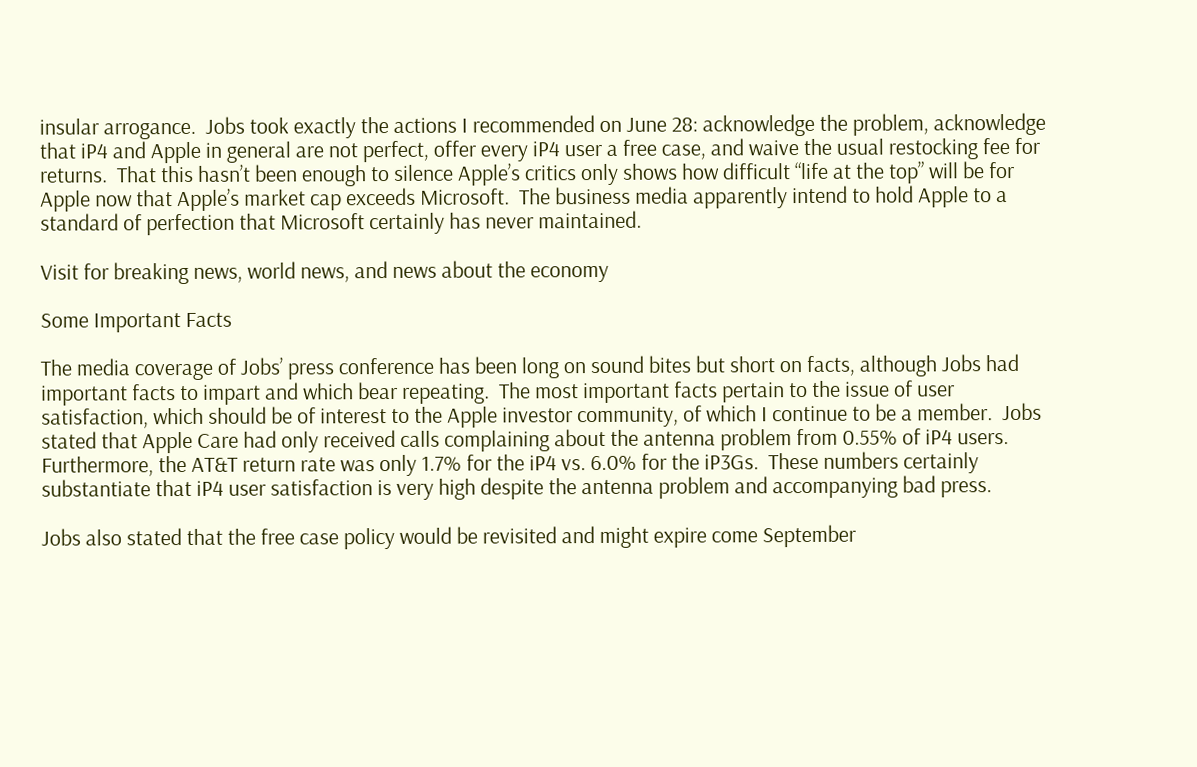insular arrogance.  Jobs took exactly the actions I recommended on June 28: acknowledge the problem, acknowledge that iP4 and Apple in general are not perfect, offer every iP4 user a free case, and waive the usual restocking fee for returns.  That this hasn’t been enough to silence Apple’s critics only shows how difficult “life at the top” will be for Apple now that Apple’s market cap exceeds Microsoft.  The business media apparently intend to hold Apple to a standard of perfection that Microsoft certainly has never maintained.

Visit for breaking news, world news, and news about the economy

Some Important Facts

The media coverage of Jobs’ press conference has been long on sound bites but short on facts, although Jobs had important facts to impart and which bear repeating.  The most important facts pertain to the issue of user satisfaction, which should be of interest to the Apple investor community, of which I continue to be a member.  Jobs stated that Apple Care had only received calls complaining about the antenna problem from 0.55% of iP4 users.  Furthermore, the AT&T return rate was only 1.7% for the iP4 vs. 6.0% for the iP3Gs.  These numbers certainly substantiate that iP4 user satisfaction is very high despite the antenna problem and accompanying bad press.

Jobs also stated that the free case policy would be revisited and might expire come September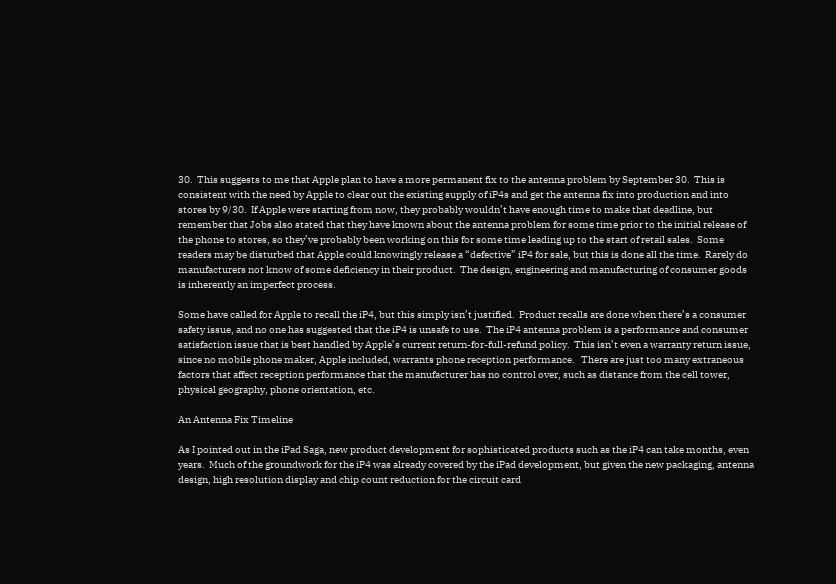30.  This suggests to me that Apple plan to have a more permanent fix to the antenna problem by September 30.  This is consistent with the need by Apple to clear out the existing supply of iP4s and get the antenna fix into production and into stores by 9/30.  If Apple were starting from now, they probably wouldn’t have enough time to make that deadline, but remember that Jobs also stated that they have known about the antenna problem for some time prior to the initial release of the phone to stores, so they’ve probably been working on this for some time leading up to the start of retail sales.  Some readers may be disturbed that Apple could knowingly release a “defective” iP4 for sale, but this is done all the time.  Rarely do manufacturers not know of some deficiency in their product.  The design, engineering and manufacturing of consumer goods is inherently an imperfect process.

Some have called for Apple to recall the iP4, but this simply isn’t justified.  Product recalls are done when there’s a consumer safety issue, and no one has suggested that the iP4 is unsafe to use.  The iP4 antenna problem is a performance and consumer satisfaction issue that is best handled by Apple’s current return-for-full-refund policy.  This isn’t even a warranty return issue, since no mobile phone maker, Apple included, warrants phone reception performance.   There are just too many extraneous factors that affect reception performance that the manufacturer has no control over, such as distance from the cell tower, physical geography, phone orientation, etc.

An Antenna Fix Timeline

As I pointed out in the iPad Saga, new product development for sophisticated products such as the iP4 can take months, even years.  Much of the groundwork for the iP4 was already covered by the iPad development, but given the new packaging, antenna design, high resolution display and chip count reduction for the circuit card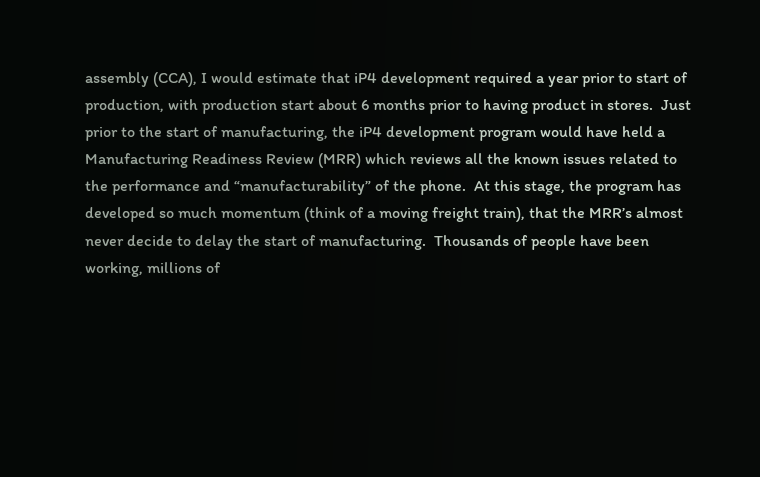assembly (CCA), I would estimate that iP4 development required a year prior to start of production, with production start about 6 months prior to having product in stores.  Just prior to the start of manufacturing, the iP4 development program would have held a Manufacturing Readiness Review (MRR) which reviews all the known issues related to the performance and “manufacturability” of the phone.  At this stage, the program has developed so much momentum (think of a moving freight train), that the MRR’s almost never decide to delay the start of manufacturing.  Thousands of people have been working, millions of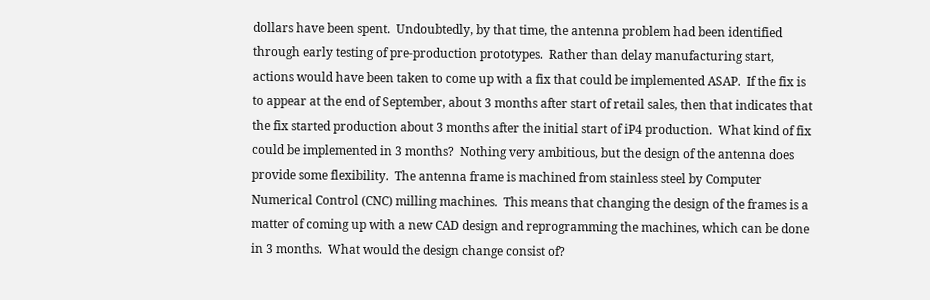dollars have been spent.  Undoubtedly, by that time, the antenna problem had been identified through early testing of pre-production prototypes.  Rather than delay manufacturing start, actions would have been taken to come up with a fix that could be implemented ASAP.  If the fix is to appear at the end of September, about 3 months after start of retail sales, then that indicates that the fix started production about 3 months after the initial start of iP4 production.  What kind of fix could be implemented in 3 months?  Nothing very ambitious, but the design of the antenna does provide some flexibility.  The antenna frame is machined from stainless steel by Computer Numerical Control (CNC) milling machines.  This means that changing the design of the frames is a matter of coming up with a new CAD design and reprogramming the machines, which can be done in 3 months.  What would the design change consist of?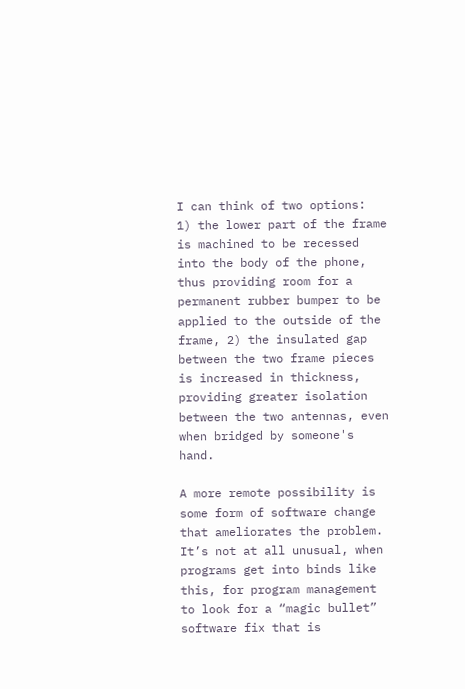I can think of two options:  1) the lower part of the frame is machined to be recessed into the body of the phone, thus providing room for a permanent rubber bumper to be applied to the outside of the frame, 2) the insulated gap between the two frame pieces is increased in thickness, providing greater isolation between the two antennas, even when bridged by someone's hand.

A more remote possibility is some form of software change that ameliorates the problem.  It’s not at all unusual, when programs get into binds like this, for program management to look for a “magic bullet” software fix that is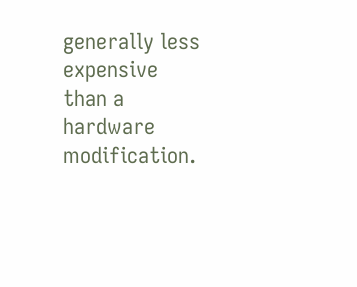generally less expensive than a hardware modification.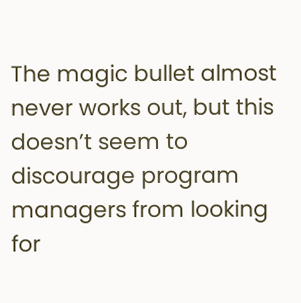The magic bullet almost never works out, but this doesn’t seem to discourage program managers from looking for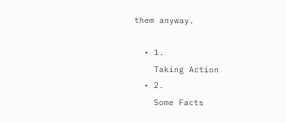them anyway.

  • 1.
    Taking Action
  • 2.
    Some Facts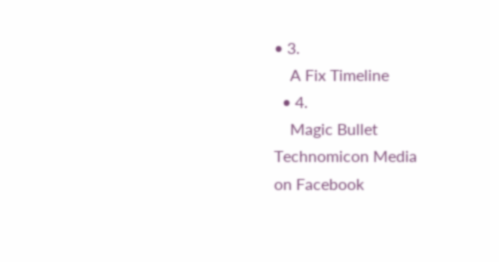• 3.
    A Fix Timeline
  • 4.
    Magic Bullet
Technomicon Media
on Facebook